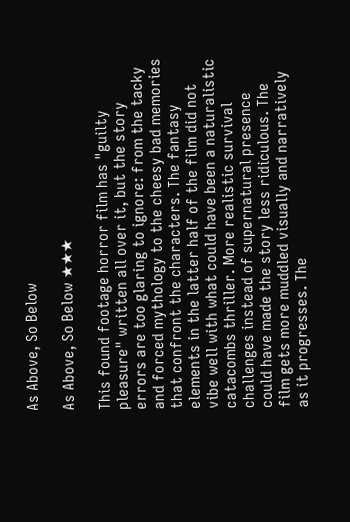As Above, So Below

As Above, So Below ★★★

This found footage horror film has "guilty pleasure" written all over it, but the story errors are too glaring to ignore: from the tacky and forced mythology to the cheesy bad memories that confront the characters. The fantasy elements in the latter half of the film did not vibe well with what could have been a naturalistic catacombs thriller. More realistic survival challenges instead of supernatural presence could have made the story less ridiculous. The film gets more muddled visually and narratively as it progresses. The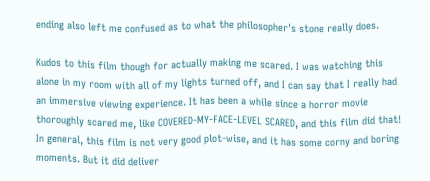ending also left me confused as to what the philosopher's stone really does.

Kudos to this film though for actually making me scared. I was watching this alone in my room with all of my lights turned off, and I can say that I really had an immersive viewing experience. It has been a while since a horror movie thoroughly scared me, like COVERED-MY-FACE-LEVEL SCARED, and this film did that! In general, this film is not very good plot-wise, and it has some corny and boring moments. But it did deliver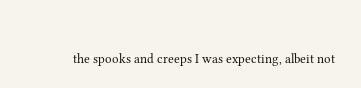the spooks and creeps I was expecting, albeit not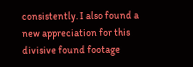consistently. I also found a new appreciation for this divisive found footage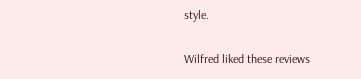style.

Wilfred liked these reviews